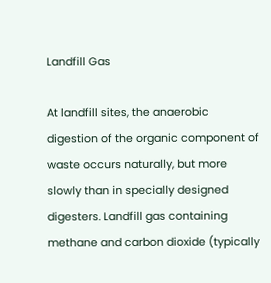Landfill Gas

At landfill sites, the anaerobic digestion of the organic component of waste occurs naturally, but more slowly than in specially designed digesters. Landfill gas containing methane and carbon dioxide (typically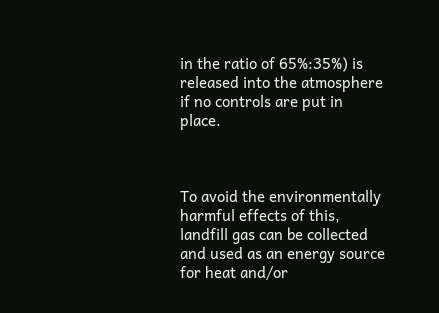in the ratio of 65%:35%) is released into the atmosphere if no controls are put in place.



To avoid the environmentally harmful effects of this, landfill gas can be collected and used as an energy source for heat and/or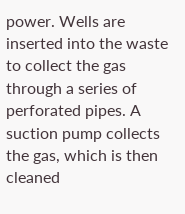power. Wells are inserted into the waste to collect the gas through a series of perforated pipes. A suction pump collects the gas, which is then cleaned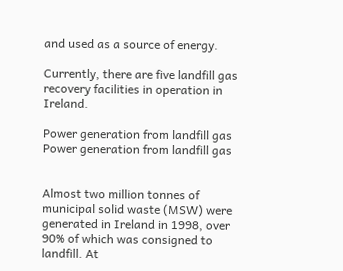and used as a source of energy.

Currently, there are five landfill gas recovery facilities in operation in Ireland.

Power generation from landfill gas
Power generation from landfill gas


Almost two million tonnes of municipal solid waste (MSW) were generated in Ireland in 1998, over 90% of which was consigned to landfill. At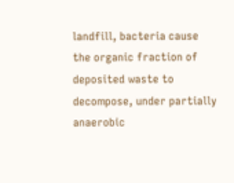landfill, bacteria cause the organic fraction of deposited waste to decompose, under partially anaerobic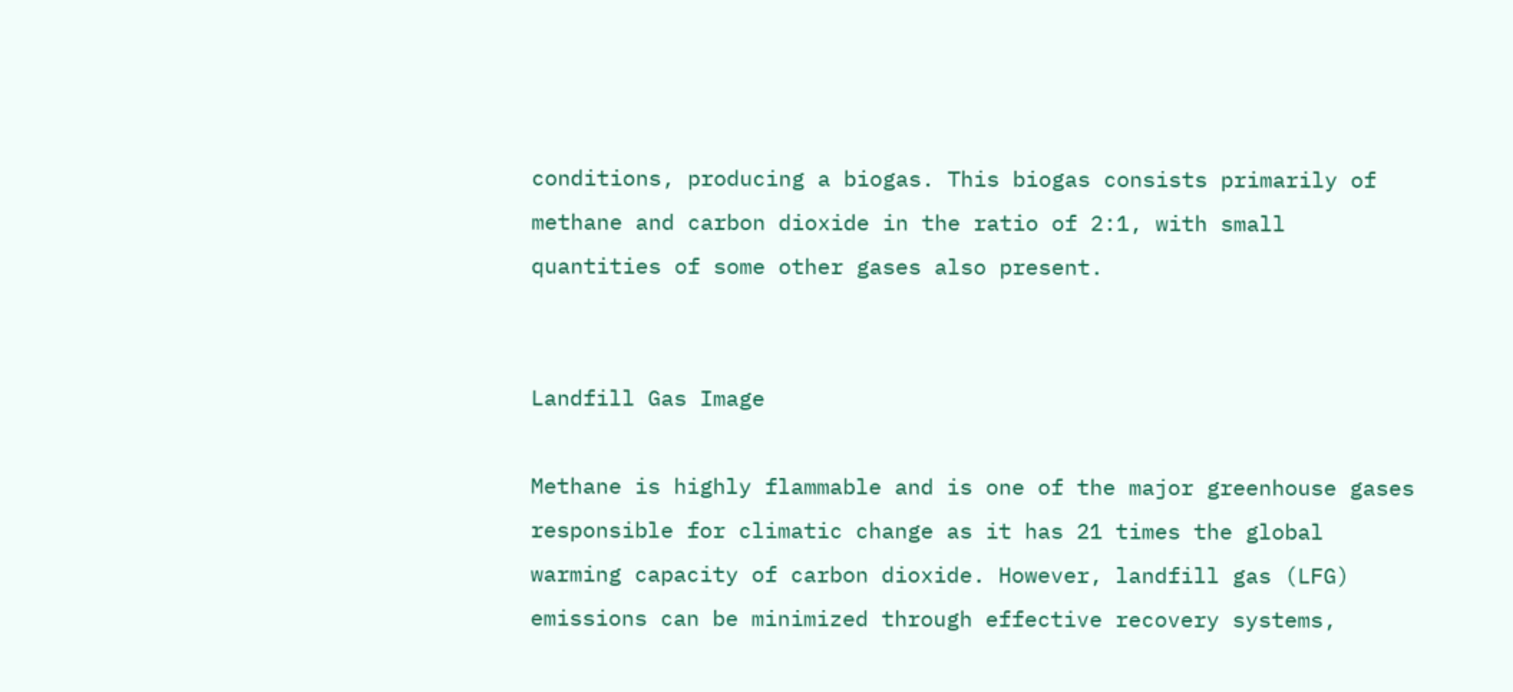conditions, producing a biogas. This biogas consists primarily of methane and carbon dioxide in the ratio of 2:1, with small quantities of some other gases also present.


Landfill Gas Image

Methane is highly flammable and is one of the major greenhouse gases responsible for climatic change as it has 21 times the global warming capacity of carbon dioxide. However, landfill gas (LFG) emissions can be minimized through effective recovery systems,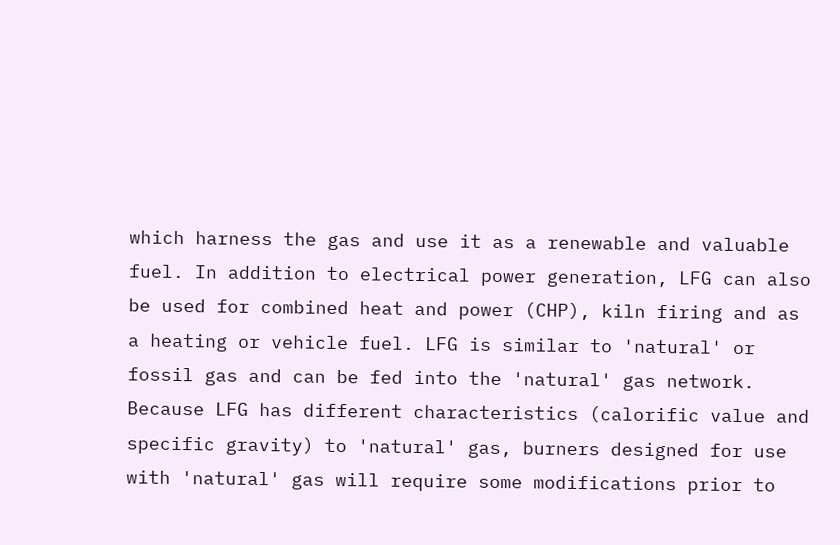which harness the gas and use it as a renewable and valuable fuel. In addition to electrical power generation, LFG can also be used for combined heat and power (CHP), kiln firing and as a heating or vehicle fuel. LFG is similar to 'natural' or fossil gas and can be fed into the 'natural' gas network. Because LFG has different characteristics (calorific value and specific gravity) to 'natural' gas, burners designed for use with 'natural' gas will require some modifications prior to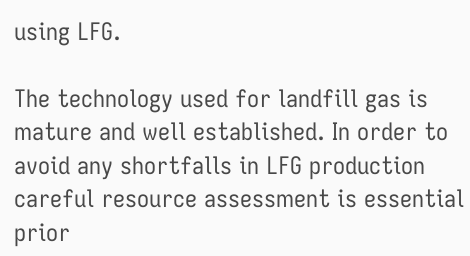using LFG.

The technology used for landfill gas is mature and well established. In order to avoid any shortfalls in LFG production careful resource assessment is essential prior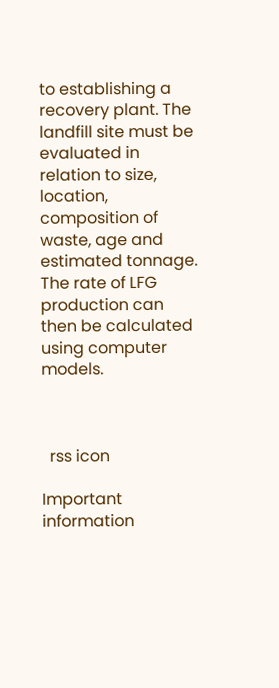to establishing a recovery plant. The landfill site must be evaluated in relation to size, location, composition of waste, age and estimated tonnage. The rate of LFG production can then be calculated using computer models.



  rss icon

Important information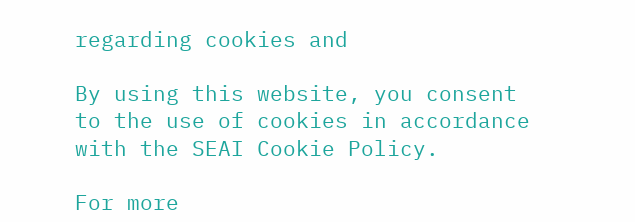regarding cookies and

By using this website, you consent to the use of cookies in accordance with the SEAI Cookie Policy.

For more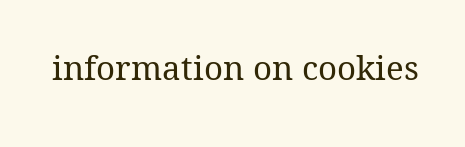information on cookies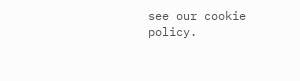see our cookie policy.